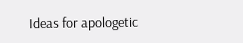Ideas for apologetic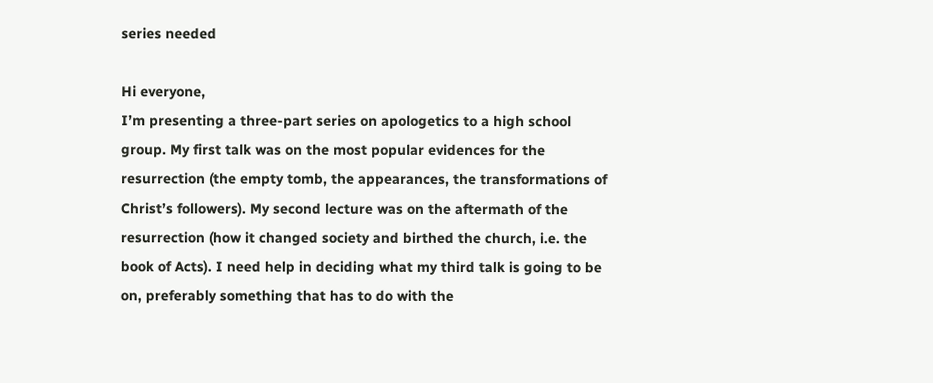series needed

Hi everyone,
I’m presenting a three-part series on apologetics to a high school group. My first talk was on the most popular evidences for the resurrection (the empty tomb, the appearances, the transformations of Christ’s followers). My second lecture was on the aftermath of the resurrection (how it changed society and birthed the church, i.e. the book of Acts). I need help in deciding what my third talk is going to be on, preferably something that has to do with the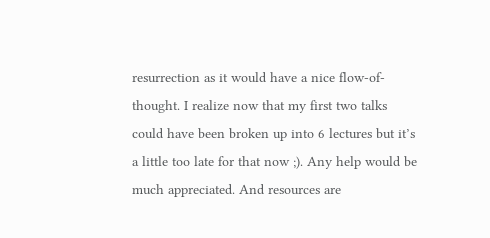resurrection as it would have a nice flow-of-thought. I realize now that my first two talks could have been broken up into 6 lectures but it’s a little too late for that now ;). Any help would be much appreciated. And resources are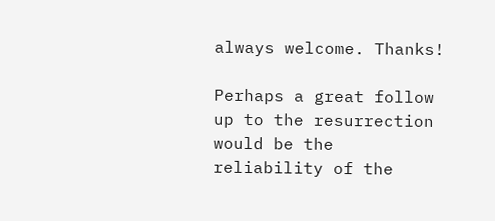always welcome. Thanks!

Perhaps a great follow up to the resurrection would be the reliability of the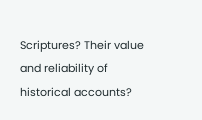Scriptures? Their value and reliability of historical accounts?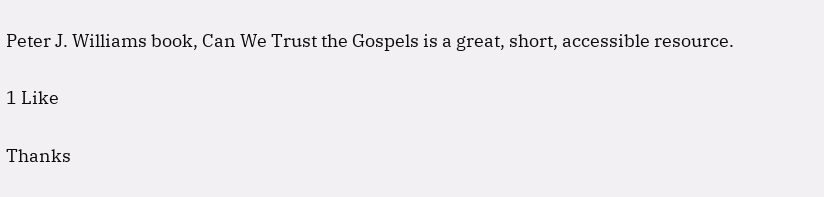Peter J. Williams book, Can We Trust the Gospels is a great, short, accessible resource.

1 Like

Thanks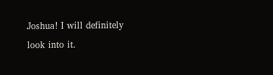Joshua! I will definitely look into it.